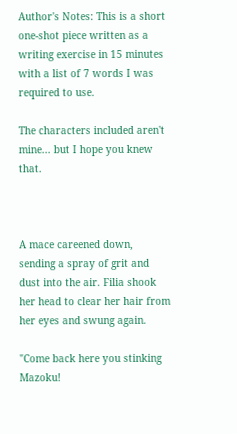Author's Notes: This is a short one-shot piece written as a writing exercise in 15 minutes with a list of 7 words I was required to use.

The characters included aren't mine... but I hope you knew that.



A mace careened down, sending a spray of grit and dust into the air. Filia shook her head to clear her hair from her eyes and swung again.

"Come back here you stinking Mazoku!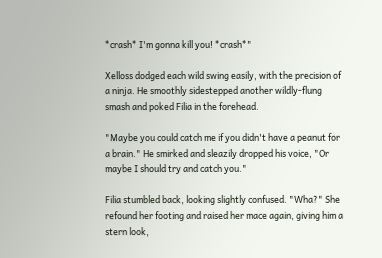*crash* I'm gonna kill you! *crash*"

Xelloss dodged each wild swing easily, with the precision of a ninja. He smoothly sidestepped another wildly-flung smash and poked Filia in the forehead.

"Maybe you could catch me if you didn't have a peanut for a brain." He smirked and sleazily dropped his voice, "Or maybe I should try and catch you."

Filia stumbled back, looking slightly confused. "Wha?" She refound her footing and raised her mace again, giving him a stern look,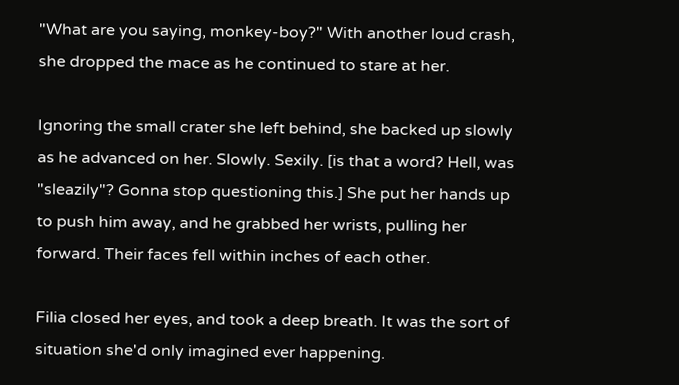"What are you saying, monkey-boy?" With another loud crash, she dropped the mace as he continued to stare at her.

Ignoring the small crater she left behind, she backed up slowly as he advanced on her. Slowly. Sexily. [is that a word? Hell, was "sleazily"? Gonna stop questioning this.] She put her hands up to push him away, and he grabbed her wrists, pulling her forward. Their faces fell within inches of each other.

Filia closed her eyes, and took a deep breath. It was the sort of situation she'd only imagined ever happening.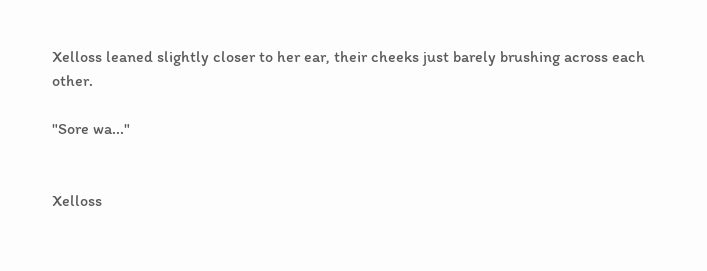Xelloss leaned slightly closer to her ear, their cheeks just barely brushing across each other.

"Sore wa..."


Xelloss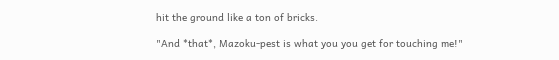hit the ground like a ton of bricks.

"And *that*, Mazoku-pest is what you you get for touching me!"